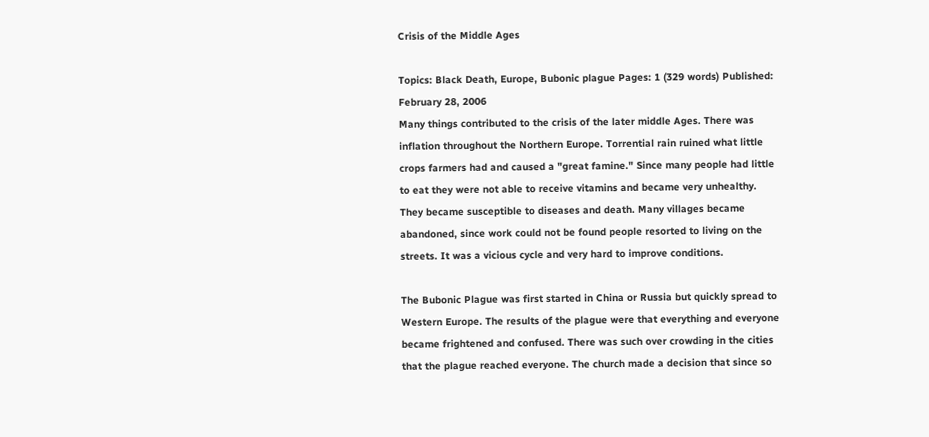Crisis of the Middle Ages

Topics: Black Death, Europe, Bubonic plague Pages: 1 (329 words) Published: February 28, 2006
Many things contributed to the crisis of the later middle Ages. There was inflation throughout the Northern Europe. Torrential rain ruined what little crops farmers had and caused a "great famine." Since many people had little to eat they were not able to receive vitamins and became very unhealthy. They became susceptible to diseases and death. Many villages became abandoned, since work could not be found people resorted to living on the streets. It was a vicious cycle and very hard to improve conditions.

The Bubonic Plague was first started in China or Russia but quickly spread to Western Europe. The results of the plague were that everything and everyone became frightened and confused. There was such over crowding in the cities that the plague reached everyone. The church made a decision that since so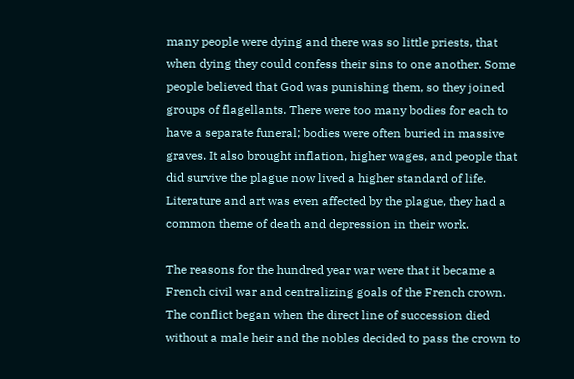many people were dying and there was so little priests, that when dying they could confess their sins to one another. Some people believed that God was punishing them, so they joined groups of flagellants. There were too many bodies for each to have a separate funeral; bodies were often buried in massive graves. It also brought inflation, higher wages, and people that did survive the plague now lived a higher standard of life. Literature and art was even affected by the plague, they had a common theme of death and depression in their work.

The reasons for the hundred year war were that it became a French civil war and centralizing goals of the French crown. The conflict began when the direct line of succession died without a male heir and the nobles decided to pass the crown to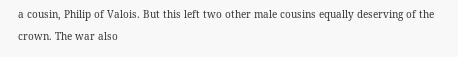a cousin, Philip of Valois. But this left two other male cousins equally deserving of the crown. The war also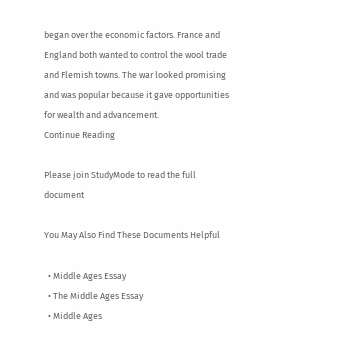began over the economic factors. France and England both wanted to control the wool trade and Flemish towns. The war looked promising and was popular because it gave opportunities for wealth and advancement.
Continue Reading

Please join StudyMode to read the full document

You May Also Find These Documents Helpful

  • Middle Ages Essay
  • The Middle Ages Essay
  • Middle Ages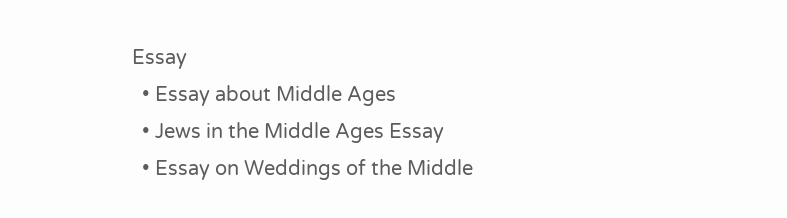Essay
  • Essay about Middle Ages
  • Jews in the Middle Ages Essay
  • Essay on Weddings of the Middle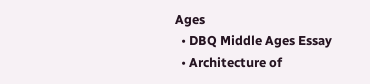Ages
  • DBQ Middle Ages Essay
  • Architecture of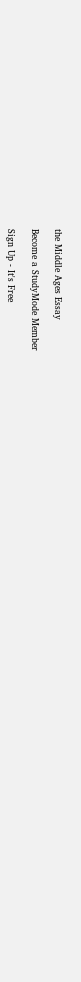the Middle Ages Essay

Become a StudyMode Member

Sign Up - It's Free